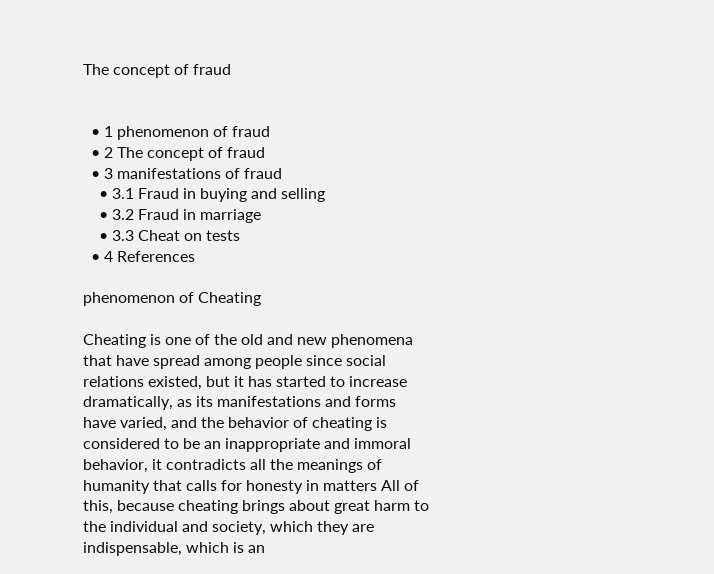The concept of fraud


  • 1 phenomenon of fraud
  • 2 The concept of fraud
  • 3 manifestations of fraud
    • 3.1 Fraud in buying and selling
    • 3.2 Fraud in marriage
    • 3.3 Cheat on tests
  • 4 References

phenomenon of Cheating

Cheating is one of the old and new phenomena that have spread among people since social relations existed, but it has started to increase dramatically, as its manifestations and forms have varied, and the behavior of cheating is considered to be an inappropriate and immoral behavior, it contradicts all the meanings of humanity that calls for honesty in matters All of this, because cheating brings about great harm to the individual and society, which they are indispensable, which is an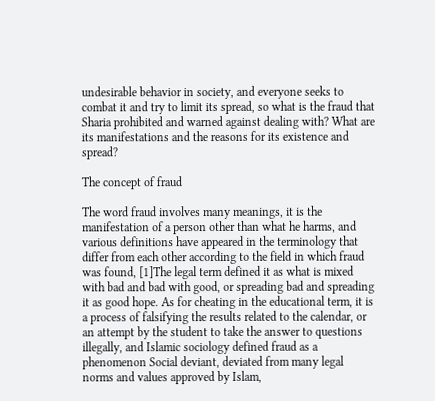undesirable behavior in society, and everyone seeks to combat it and try to limit its spread, so what is the fraud that Sharia prohibited and warned against dealing with? What are its manifestations and the reasons for its existence and spread?

The concept of fraud

The word fraud involves many meanings, it is the manifestation of a person other than what he harms, and various definitions have appeared in the terminology that differ from each other according to the field in which fraud was found, [1]The legal term defined it as what is mixed with bad and bad with good, or spreading bad and spreading it as good hope. As for cheating in the educational term, it is a process of falsifying the results related to the calendar, or an attempt by the student to take the answer to questions illegally, and Islamic sociology defined fraud as a phenomenon Social deviant, deviated from many legal norms and values approved by Islam,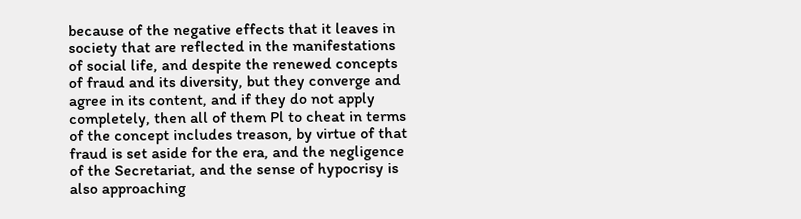because of the negative effects that it leaves in society that are reflected in the manifestations of social life, and despite the renewed concepts of fraud and its diversity, but they converge and agree in its content, and if they do not apply completely, then all of them Pl to cheat in terms of the concept includes treason, by virtue of that fraud is set aside for the era, and the negligence of the Secretariat, and the sense of hypocrisy is also approaching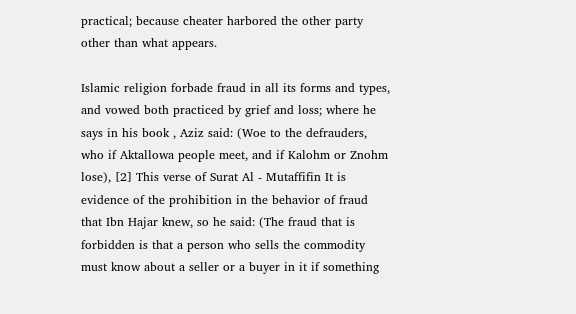practical; because cheater harbored the other party other than what appears.

Islamic religion forbade fraud in all its forms and types, and vowed both practiced by grief and loss; where he says in his book , Aziz said: (Woe to the defrauders, who if Aktallowa people meet, and if Kalohm or Znohm lose), [2] This verse of Surat Al - Mutaffifin It is evidence of the prohibition in the behavior of fraud that Ibn Hajar knew, so he said: (The fraud that is forbidden is that a person who sells the commodity must know about a seller or a buyer in it if something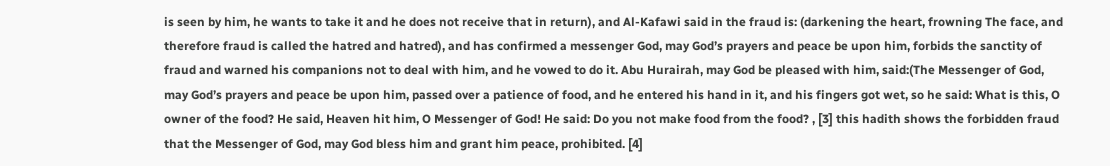is seen by him, he wants to take it and he does not receive that in return), and Al-Kafawi said in the fraud is: (darkening the heart, frowning The face, and therefore fraud is called the hatred and hatred), and has confirmed a messenger God, may God’s prayers and peace be upon him, forbids the sanctity of fraud and warned his companions not to deal with him, and he vowed to do it. Abu Hurairah, may God be pleased with him, said:(The Messenger of God, may God’s prayers and peace be upon him, passed over a patience of food, and he entered his hand in it, and his fingers got wet, so he said: What is this, O owner of the food? He said, Heaven hit him, O Messenger of God! He said: Do you not make food from the food? , [3] this hadith shows the forbidden fraud that the Messenger of God, may God bless him and grant him peace, prohibited. [4]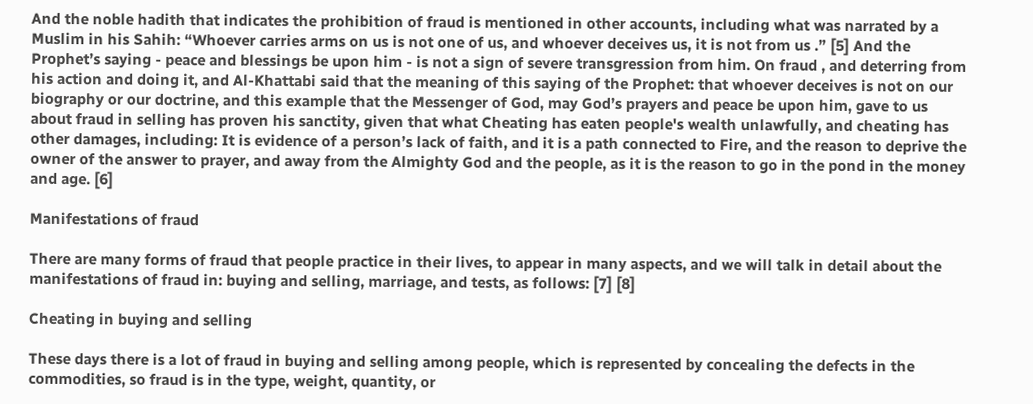And the noble hadith that indicates the prohibition of fraud is mentioned in other accounts, including what was narrated by a Muslim in his Sahih: “Whoever carries arms on us is not one of us, and whoever deceives us, it is not from us .” [5] And the Prophet’s saying - peace and blessings be upon him - is not a sign of severe transgression from him. On fraud , and deterring from his action and doing it, and Al-Khattabi said that the meaning of this saying of the Prophet: that whoever deceives is not on our biography or our doctrine, and this example that the Messenger of God, may God’s prayers and peace be upon him, gave to us about fraud in selling has proven his sanctity, given that what Cheating has eaten people's wealth unlawfully, and cheating has other damages, including: It is evidence of a person’s lack of faith, and it is a path connected to Fire, and the reason to deprive the owner of the answer to prayer, and away from the Almighty God and the people, as it is the reason to go in the pond in the money and age. [6]

Manifestations of fraud

There are many forms of fraud that people practice in their lives, to appear in many aspects, and we will talk in detail about the manifestations of fraud in: buying and selling, marriage, and tests, as follows: [7] [8]

Cheating in buying and selling

These days there is a lot of fraud in buying and selling among people, which is represented by concealing the defects in the commodities, so fraud is in the type, weight, quantity, or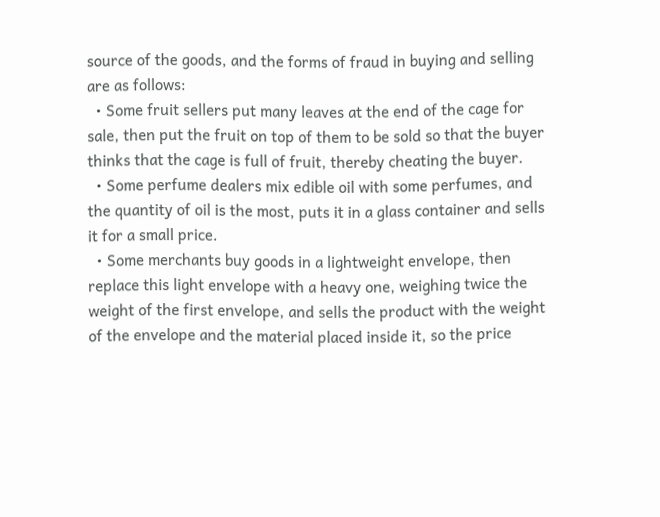source of the goods, and the forms of fraud in buying and selling are as follows:
  • Some fruit sellers put many leaves at the end of the cage for sale, then put the fruit on top of them to be sold so that the buyer thinks that the cage is full of fruit, thereby cheating the buyer.
  • Some perfume dealers mix edible oil with some perfumes, and the quantity of oil is the most, puts it in a glass container and sells it for a small price.
  • Some merchants buy goods in a lightweight envelope, then replace this light envelope with a heavy one, weighing twice the weight of the first envelope, and sells the product with the weight of the envelope and the material placed inside it, so the price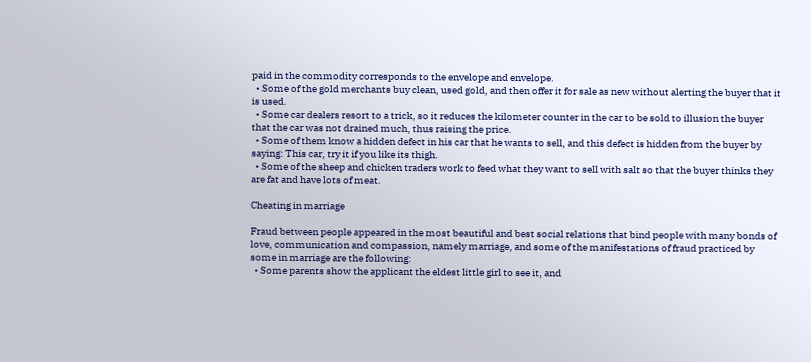paid in the commodity corresponds to the envelope and envelope.
  • Some of the gold merchants buy clean, used gold, and then offer it for sale as new without alerting the buyer that it is used.
  • Some car dealers resort to a trick, so it reduces the kilometer counter in the car to be sold to illusion the buyer that the car was not drained much, thus raising the price.
  • Some of them know a hidden defect in his car that he wants to sell, and this defect is hidden from the buyer by saying: This car, try it if you like its thigh.
  • Some of the sheep and chicken traders work to feed what they want to sell with salt so that the buyer thinks they are fat and have lots of meat.

Cheating in marriage

Fraud between people appeared in the most beautiful and best social relations that bind people with many bonds of love, communication and compassion, namely marriage, and some of the manifestations of fraud practiced by some in marriage are the following:
  • Some parents show the applicant the eldest little girl to see it, and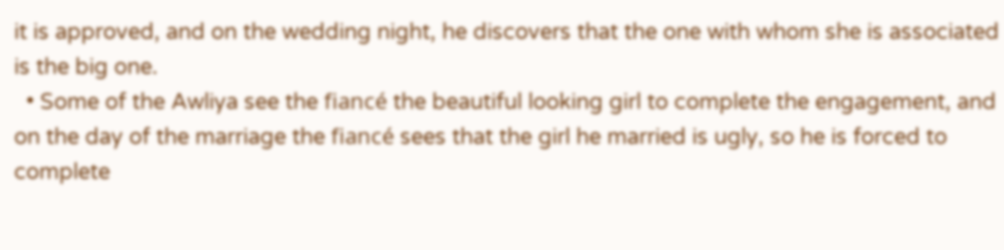it is approved, and on the wedding night, he discovers that the one with whom she is associated is the big one.
  • Some of the Awliya see the fiancé the beautiful looking girl to complete the engagement, and on the day of the marriage the fiancé sees that the girl he married is ugly, so he is forced to complete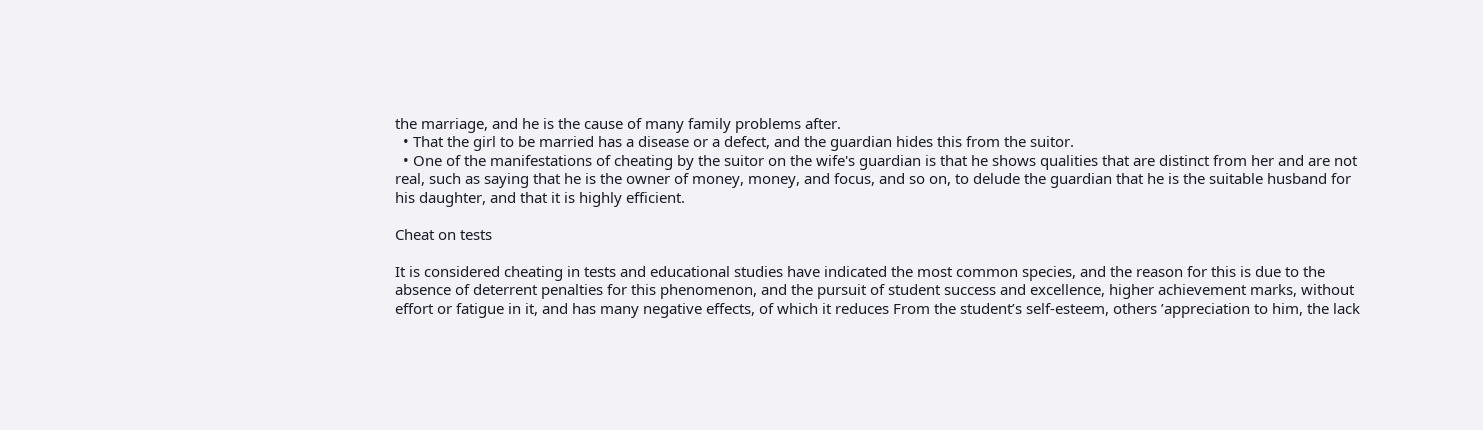the marriage, and he is the cause of many family problems after.
  • That the girl to be married has a disease or a defect, and the guardian hides this from the suitor.
  • One of the manifestations of cheating by the suitor on the wife's guardian is that he shows qualities that are distinct from her and are not real, such as saying that he is the owner of money, money, and focus, and so on, to delude the guardian that he is the suitable husband for his daughter, and that it is highly efficient.

Cheat on tests

It is considered cheating in tests and educational studies have indicated the most common species, and the reason for this is due to the absence of deterrent penalties for this phenomenon, and the pursuit of student success and excellence, higher achievement marks, without effort or fatigue in it, and has many negative effects, of which it reduces From the student’s self-esteem, others ’appreciation to him, the lack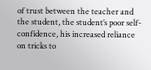of trust between the teacher and the student, the student’s poor self-confidence, his increased reliance on tricks to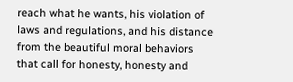reach what he wants, his violation of laws and regulations, and his distance from the beautiful moral behaviors that call for honesty, honesty and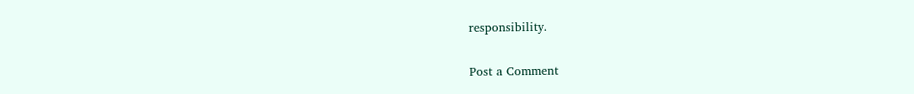responsibility.

Post a Comment